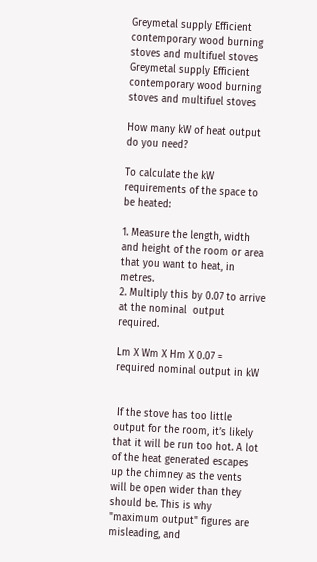Greymetal supply Efficient contemporary wood burning stoves and multifuel stoves Greymetal supply Efficient contemporary wood burning stoves and multifuel stoves

How many kW of heat output do you need?

To calculate the kW requirements of the space to be heated:

1. Measure the length, width and height of the room or area that you want to heat, in metres.
2. Multiply this by 0.07 to arrive at the nominal  output required.

Lm X Wm X Hm X 0.07 = required nominal output in kW


 If the stove has too little output for the room, it’s likely that it will be run too hot. A lot of the heat generated escapes up the chimney as the vents will be open wider than they should be. This is why "maximum output" figures are misleading, and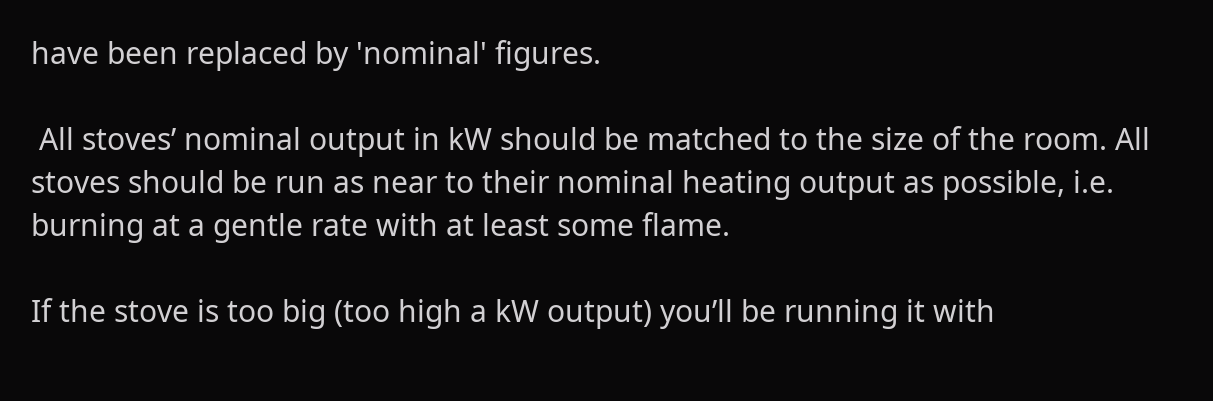have been replaced by 'nominal' figures.

 All stoves’ nominal output in kW should be matched to the size of the room. All stoves should be run as near to their nominal heating output as possible, i.e. burning at a gentle rate with at least some flame.

If the stove is too big (too high a kW output) you’ll be running it with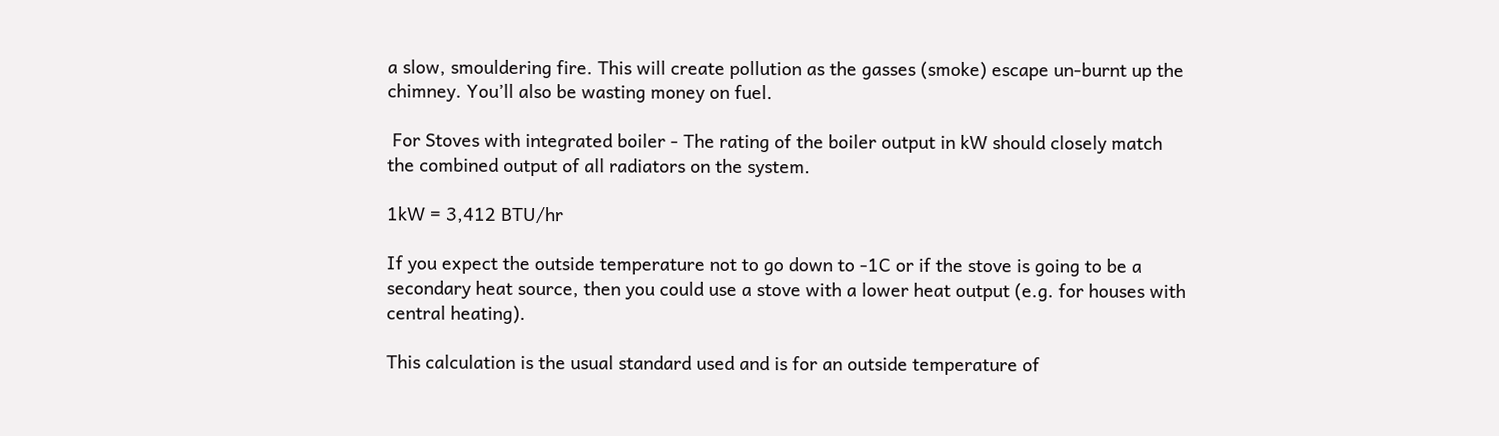a slow, smouldering fire. This will create pollution as the gasses (smoke) escape un-burnt up the chimney. You’ll also be wasting money on fuel.

 For Stoves with integrated boiler - The rating of the boiler output in kW should closely match the combined output of all radiators on the system.

1kW = 3,412 BTU/hr

If you expect the outside temperature not to go down to -1C or if the stove is going to be a secondary heat source, then you could use a stove with a lower heat output (e.g. for houses with central heating).

This calculation is the usual standard used and is for an outside temperature of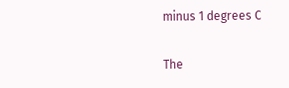minus 1 degrees C

The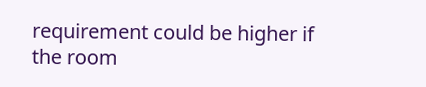requirement could be higher if the room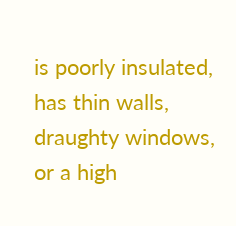is poorly insulated, has thin walls, draughty windows, or a high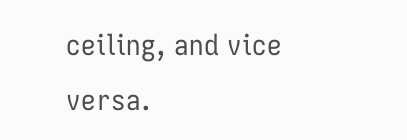ceiling, and vice versa.